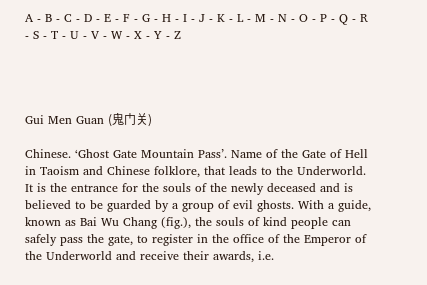A - B - C - D - E - F - G - H - I - J - K - L - M - N - O - P - Q - R - S - T - U - V - W - X - Y - Z




Gui Men Guan (鬼门关)

Chinese. ‘Ghost Gate Mountain Pass’. Name of the Gate of Hell in Taoism and Chinese folklore, that leads to the Underworld. It is the entrance for the souls of the newly deceased and is believed to be guarded by a group of evil ghosts. With a guide, known as Bai Wu Chang (fig.), the souls of kind people can safely pass the gate, to register in the office of the Emperor of the Underworld and receive their awards, i.e.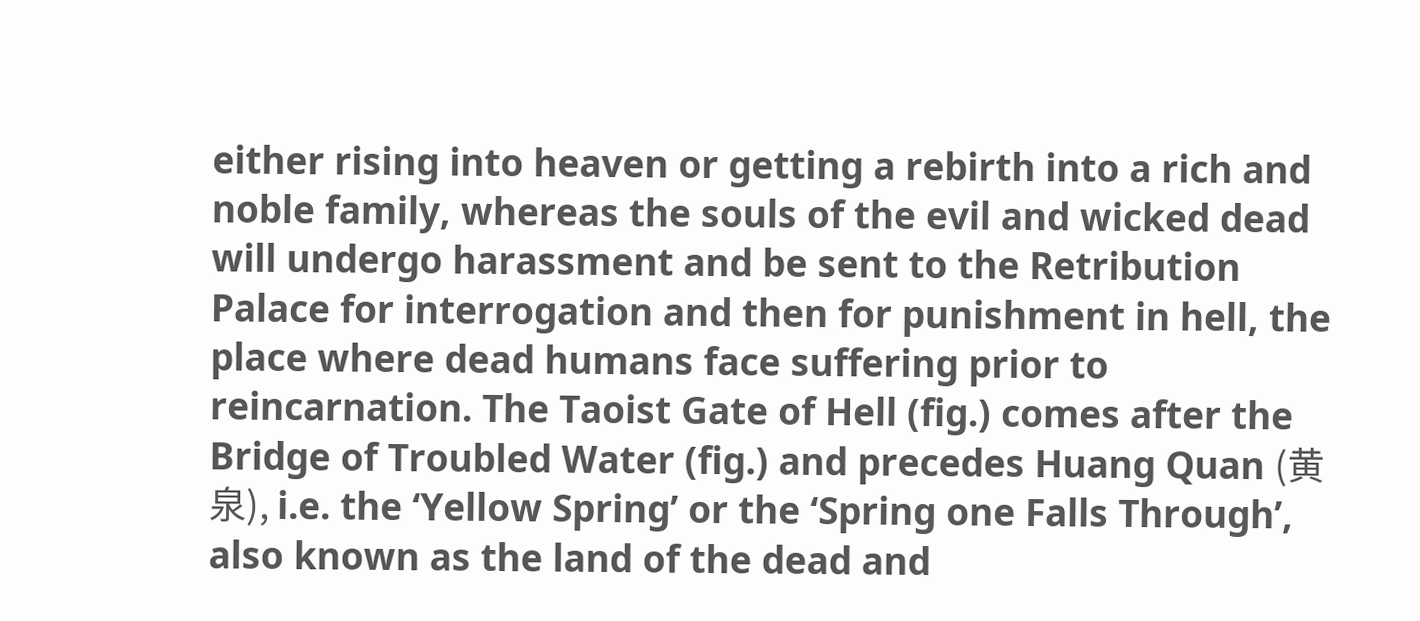either rising into heaven or getting a rebirth into a rich and noble family, whereas the souls of the evil and wicked dead will undergo harassment and be sent to the Retribution Palace for interrogation and then for punishment in hell, the place where dead humans face suffering prior to reincarnation. The Taoist Gate of Hell (fig.) comes after the Bridge of Troubled Water (fig.) and precedes Huang Quan (黄泉), i.e. the ‘Yellow Spring’ or the ‘Spring one Falls Through’, also known as the land of the dead and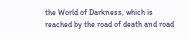the World of Darkness, which is reached by the road of death and road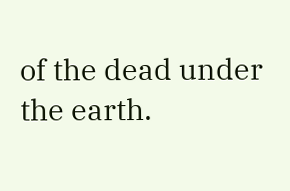of the dead under the earth.